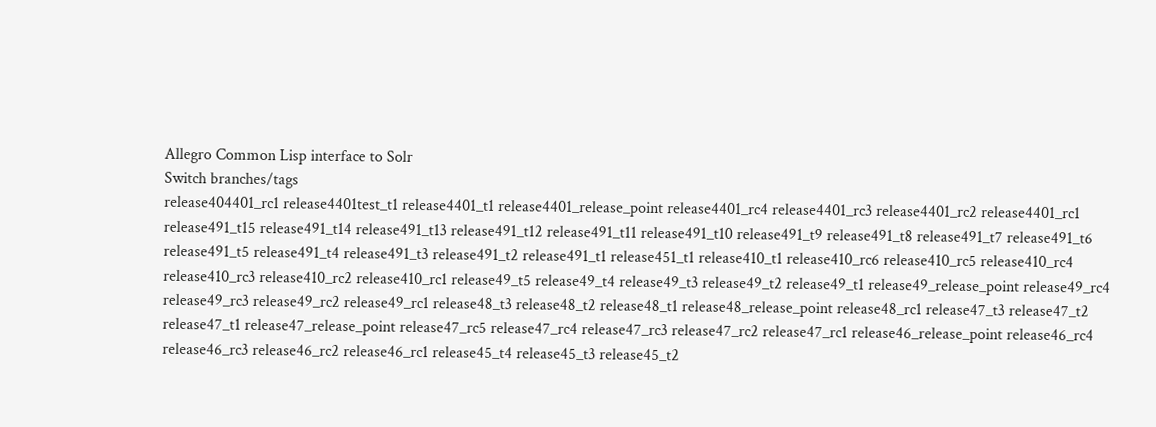Allegro Common Lisp interface to Solr
Switch branches/tags
release404401_rc1 release4401test_t1 release4401_t1 release4401_release_point release4401_rc4 release4401_rc3 release4401_rc2 release4401_rc1 release491_t15 release491_t14 release491_t13 release491_t12 release491_t11 release491_t10 release491_t9 release491_t8 release491_t7 release491_t6 release491_t5 release491_t4 release491_t3 release491_t2 release491_t1 release451_t1 release410_t1 release410_rc6 release410_rc5 release410_rc4 release410_rc3 release410_rc2 release410_rc1 release49_t5 release49_t4 release49_t3 release49_t2 release49_t1 release49_release_point release49_rc4 release49_rc3 release49_rc2 release49_rc1 release48_t3 release48_t2 release48_t1 release48_release_point release48_rc1 release47_t3 release47_t2 release47_t1 release47_release_point release47_rc5 release47_rc4 release47_rc3 release47_rc2 release47_rc1 release46_release_point release46_rc4 release46_rc3 release46_rc2 release46_rc1 release45_t4 release45_t3 release45_t2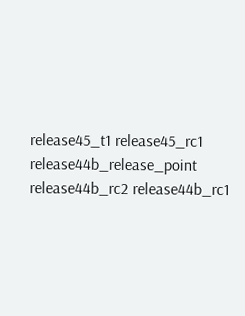release45_t1 release45_rc1 release44b_release_point release44b_rc2 release44b_rc1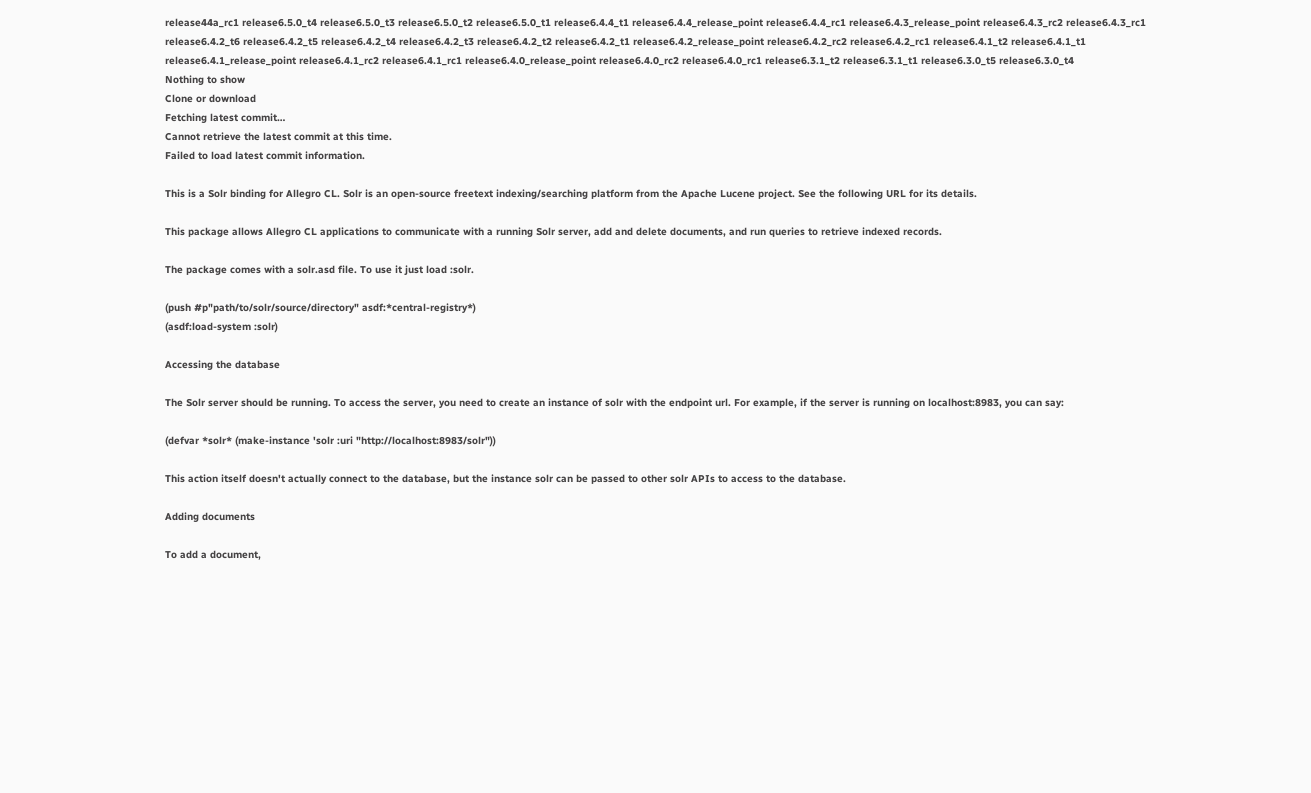release44a_rc1 release6.5.0_t4 release6.5.0_t3 release6.5.0_t2 release6.5.0_t1 release6.4.4_t1 release6.4.4_release_point release6.4.4_rc1 release6.4.3_release_point release6.4.3_rc2 release6.4.3_rc1 release6.4.2_t6 release6.4.2_t5 release6.4.2_t4 release6.4.2_t3 release6.4.2_t2 release6.4.2_t1 release6.4.2_release_point release6.4.2_rc2 release6.4.2_rc1 release6.4.1_t2 release6.4.1_t1 release6.4.1_release_point release6.4.1_rc2 release6.4.1_rc1 release6.4.0_release_point release6.4.0_rc2 release6.4.0_rc1 release6.3.1_t2 release6.3.1_t1 release6.3.0_t5 release6.3.0_t4
Nothing to show
Clone or download
Fetching latest commit…
Cannot retrieve the latest commit at this time.
Failed to load latest commit information.

This is a Solr binding for Allegro CL. Solr is an open-source freetext indexing/searching platform from the Apache Lucene project. See the following URL for its details.

This package allows Allegro CL applications to communicate with a running Solr server, add and delete documents, and run queries to retrieve indexed records.

The package comes with a solr.asd file. To use it just load :solr.

(push #p"path/to/solr/source/directory" asdf:*central-registry*)
(asdf:load-system :solr)

Accessing the database

The Solr server should be running. To access the server, you need to create an instance of solr with the endpoint url. For example, if the server is running on localhost:8983, you can say:

(defvar *solr* (make-instance 'solr :uri "http://localhost:8983/solr"))

This action itself doesn't actually connect to the database, but the instance solr can be passed to other solr APIs to access to the database.

Adding documents

To add a document,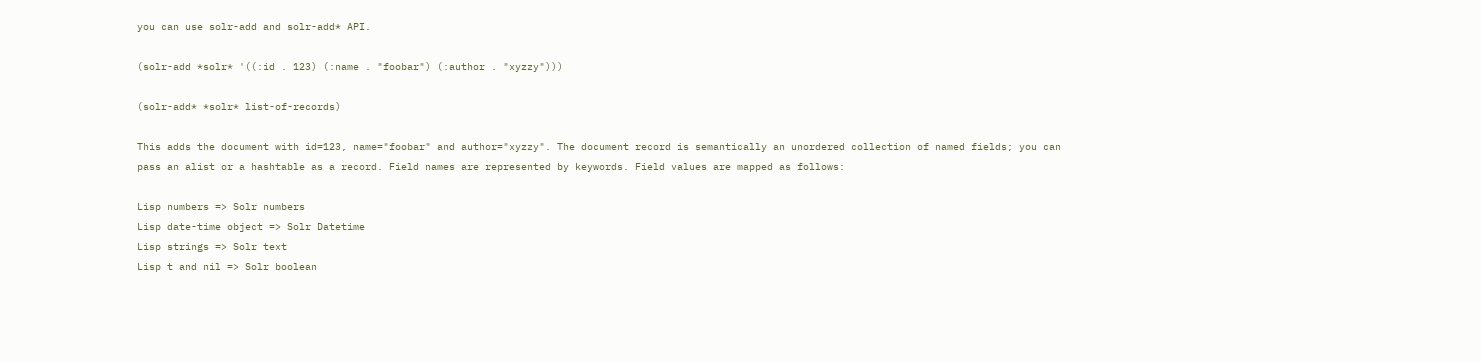you can use solr-add and solr-add* API.

(solr-add *solr* '((:id . 123) (:name . "foobar") (:author . "xyzzy")))

(solr-add* *solr* list-of-records)

This adds the document with id=123, name="foobar" and author="xyzzy". The document record is semantically an unordered collection of named fields; you can pass an alist or a hashtable as a record. Field names are represented by keywords. Field values are mapped as follows:

Lisp numbers => Solr numbers
Lisp date-time object => Solr Datetime
Lisp strings => Solr text
Lisp t and nil => Solr boolean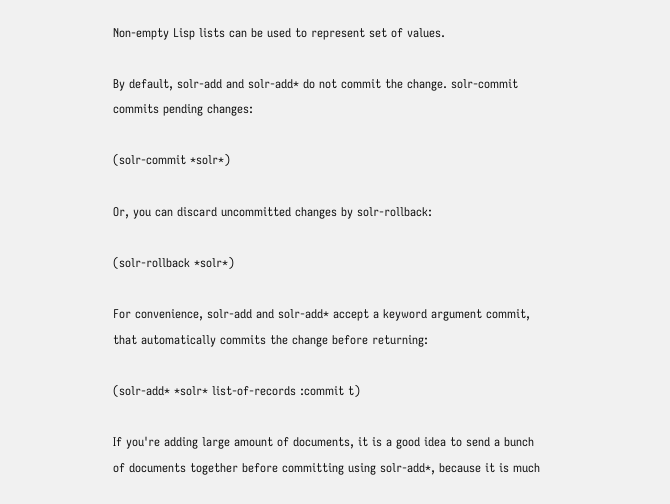Non-empty Lisp lists can be used to represent set of values.

By default, solr-add and solr-add* do not commit the change. solr-commit commits pending changes:

(solr-commit *solr*)

Or, you can discard uncommitted changes by solr-rollback:

(solr-rollback *solr*)

For convenience, solr-add and solr-add* accept a keyword argument commit, that automatically commits the change before returning:

(solr-add* *solr* list-of-records :commit t)

If you're adding large amount of documents, it is a good idea to send a bunch of documents together before committing using solr-add*, because it is much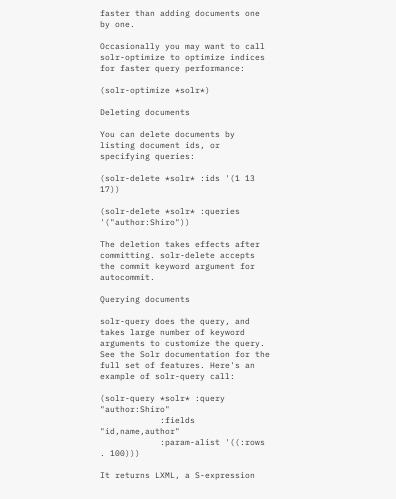faster than adding documents one by one.

Occasionally you may want to call solr-optimize to optimize indices for faster query performance:

(solr-optimize *solr*)

Deleting documents

You can delete documents by listing document ids, or specifying queries:

(solr-delete *solr* :ids '(1 13 17))

(solr-delete *solr* :queries '("author:Shiro"))

The deletion takes effects after committing. solr-delete accepts the commit keyword argument for autocommit.

Querying documents

solr-query does the query, and takes large number of keyword arguments to customize the query. See the Solr documentation for the full set of features. Here's an example of solr-query call:

(solr-query *solr* :query "author:Shiro"
            :fields "id,name,author"
            :param-alist '((:rows . 100)))

It returns LXML, a S-expression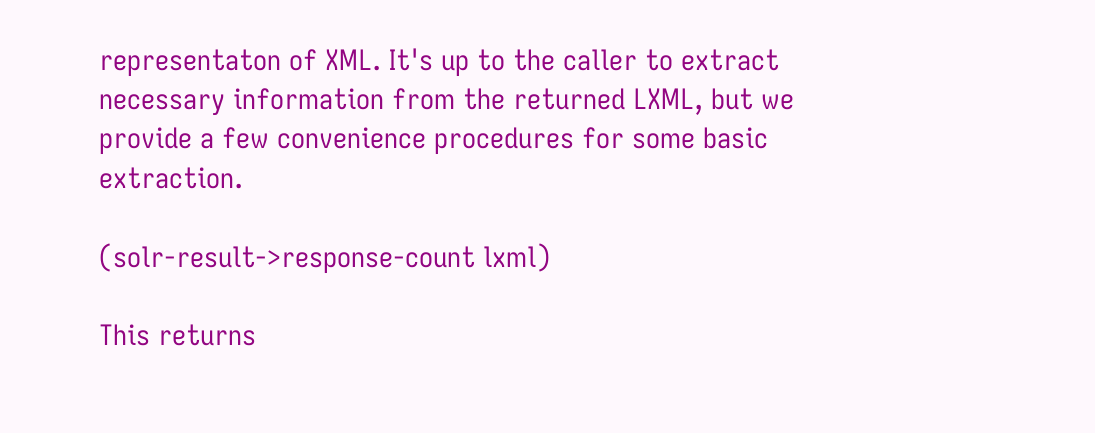representaton of XML. It's up to the caller to extract necessary information from the returned LXML, but we provide a few convenience procedures for some basic extraction.

(solr-result->response-count lxml)

This returns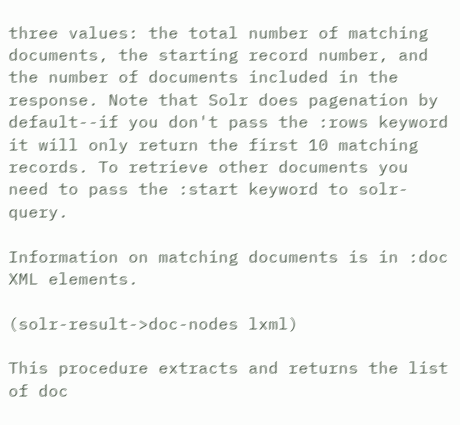three values: the total number of matching documents, the starting record number, and the number of documents included in the response. Note that Solr does pagenation by default--if you don't pass the :rows keyword it will only return the first 10 matching records. To retrieve other documents you need to pass the :start keyword to solr-query.

Information on matching documents is in :doc XML elements.

(solr-result->doc-nodes lxml)

This procedure extracts and returns the list of doc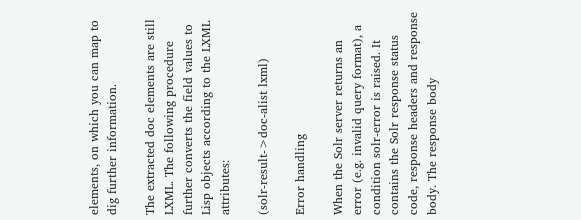elements, on which you can map to dig further information.

The extracted doc elements are still LXML. The following procedure further converts the field values to Lisp objects according to the LXML attributes:

(solr-result->doc-alist lxml)

Error handling

When the Solr server returns an error (e.g. invalid query format), a condition solr-error is raised. It contains the Solr response status code, response headers and response body. The response body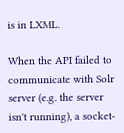is in LXML.

When the API failed to communicate with Solr server (e.g. the server isn't running), a socket-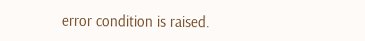error condition is raised.